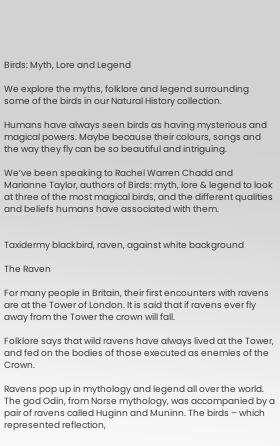Birds: Myth, Lore and Legend

We explore the myths, folklore and legend surrounding some of the birds in our Natural History collection.

Humans have always seen birds as having mysterious and magical powers. Maybe because their colours, songs and the way they fly can be so beautiful and intriguing.

We’ve been speaking to Rachel Warren Chadd and Marianne Taylor, authors of Birds: myth, lore & legend to look at three of the most magical birds, and the different qualities and beliefs humans have associated with them.


Taxidermy blackbird, raven, against white background

The Raven

For many people in Britain, their first encounters with ravens are at the Tower of London. It is said that if ravens ever fly away from the Tower the crown will fall.

Folklore says that wild ravens have always lived at the Tower, and fed on the bodies of those executed as enemies of the Crown.

Ravens pop up in mythology and legend all over the world. The god Odin, from Norse mythology, was accompanied by a pair of ravens called Huginn and Muninn. The birds – which represented reflection,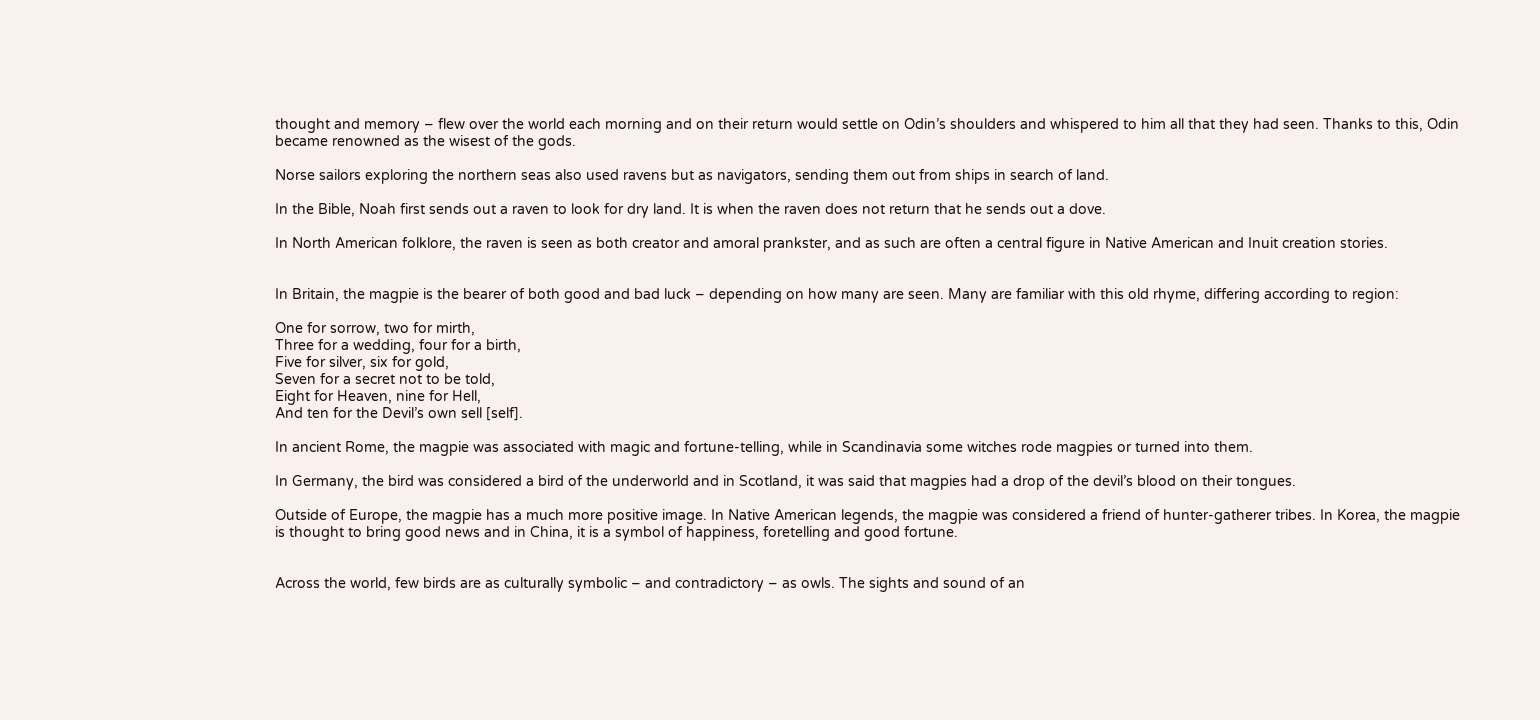thought and memory – flew over the world each morning and on their return would settle on Odin’s shoulders and whispered to him all that they had seen. Thanks to this, Odin became renowned as the wisest of the gods.

Norse sailors exploring the northern seas also used ravens but as navigators, sending them out from ships in search of land.

In the Bible, Noah first sends out a raven to look for dry land. It is when the raven does not return that he sends out a dove.

In North American folklore, the raven is seen as both creator and amoral prankster, and as such are often a central figure in Native American and Inuit creation stories.


In Britain, the magpie is the bearer of both good and bad luck – depending on how many are seen. Many are familiar with this old rhyme, differing according to region:

One for sorrow, two for mirth,
Three for a wedding, four for a birth,
Five for silver, six for gold,
Seven for a secret not to be told,
Eight for Heaven, nine for Hell,
And ten for the Devil’s own sell [self].

In ancient Rome, the magpie was associated with magic and fortune-telling, while in Scandinavia some witches rode magpies or turned into them.

In Germany, the bird was considered a bird of the underworld and in Scotland, it was said that magpies had a drop of the devil’s blood on their tongues.

Outside of Europe, the magpie has a much more positive image. In Native American legends, the magpie was considered a friend of hunter-gatherer tribes. In Korea, the magpie is thought to bring good news and in China, it is a symbol of happiness, foretelling and good fortune.


Across the world, few birds are as culturally symbolic – and contradictory – as owls. The sights and sound of an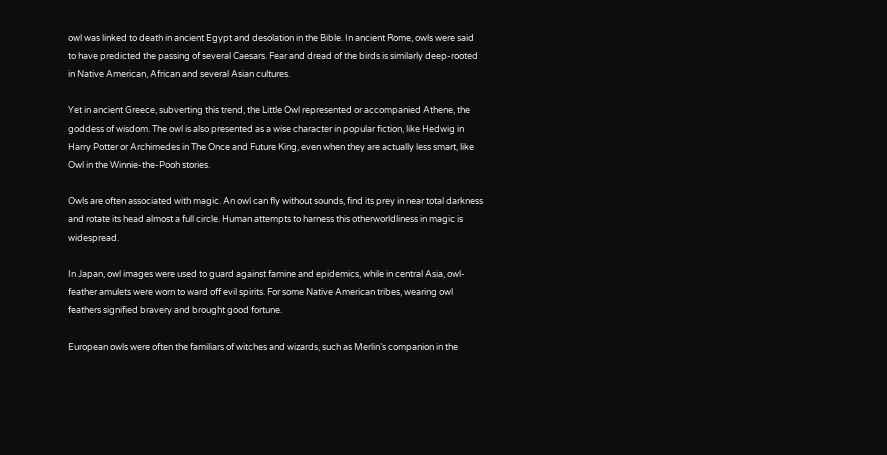owl was linked to death in ancient Egypt and desolation in the Bible. In ancient Rome, owls were said to have predicted the passing of several Caesars. Fear and dread of the birds is similarly deep-rooted in Native American, African and several Asian cultures.

Yet in ancient Greece, subverting this trend, the Little Owl represented or accompanied Athene, the goddess of wisdom. The owl is also presented as a wise character in popular fiction, like Hedwig in Harry Potter or Archimedes in The Once and Future King, even when they are actually less smart, like Owl in the Winnie-the-Pooh stories.

Owls are often associated with magic. An owl can fly without sounds, find its prey in near total darkness and rotate its head almost a full circle. Human attempts to harness this otherworldliness in magic is widespread.

In Japan, owl images were used to guard against famine and epidemics, while in central Asia, owl-feather amulets were worn to ward off evil spirits. For some Native American tribes, wearing owl feathers signified bravery and brought good fortune.

European owls were often the familiars of witches and wizards, such as Merlin’s companion in the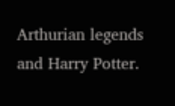Arthurian legends and Harry Potter.